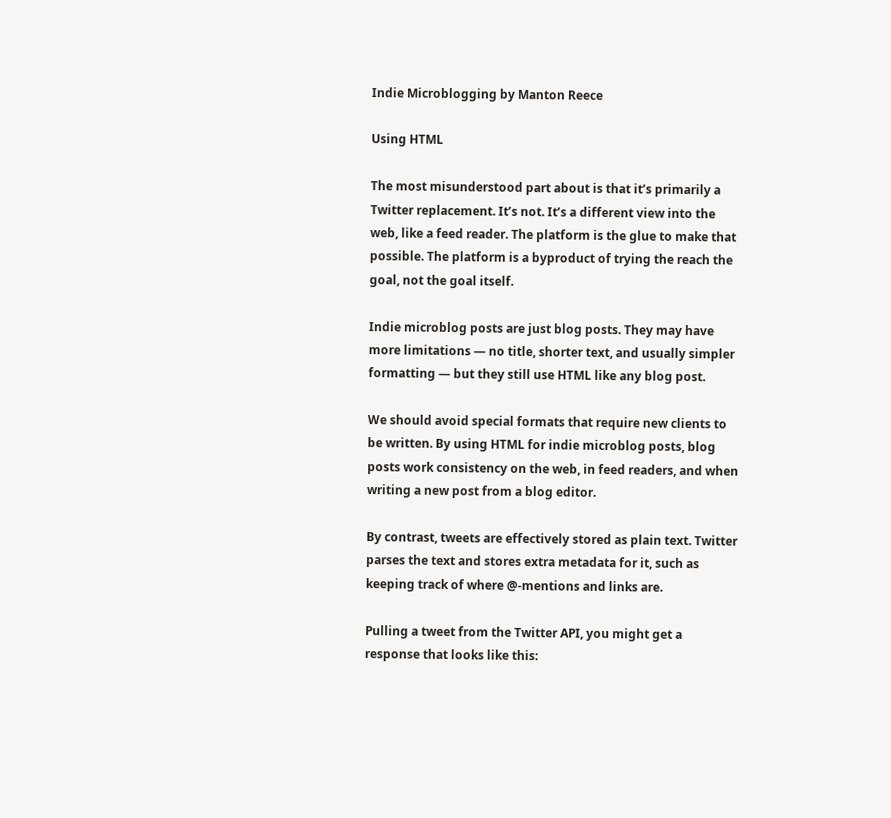Indie Microblogging by Manton Reece

Using HTML

The most misunderstood part about is that it’s primarily a Twitter replacement. It’s not. It’s a different view into the web, like a feed reader. The platform is the glue to make that possible. The platform is a byproduct of trying the reach the goal, not the goal itself.

Indie microblog posts are just blog posts. They may have more limitations — no title, shorter text, and usually simpler formatting — but they still use HTML like any blog post.

We should avoid special formats that require new clients to be written. By using HTML for indie microblog posts, blog posts work consistency on the web, in feed readers, and when writing a new post from a blog editor.

By contrast, tweets are effectively stored as plain text. Twitter parses the text and stores extra metadata for it, such as keeping track of where @-mentions and links are.

Pulling a tweet from the Twitter API, you might get a response that looks like this: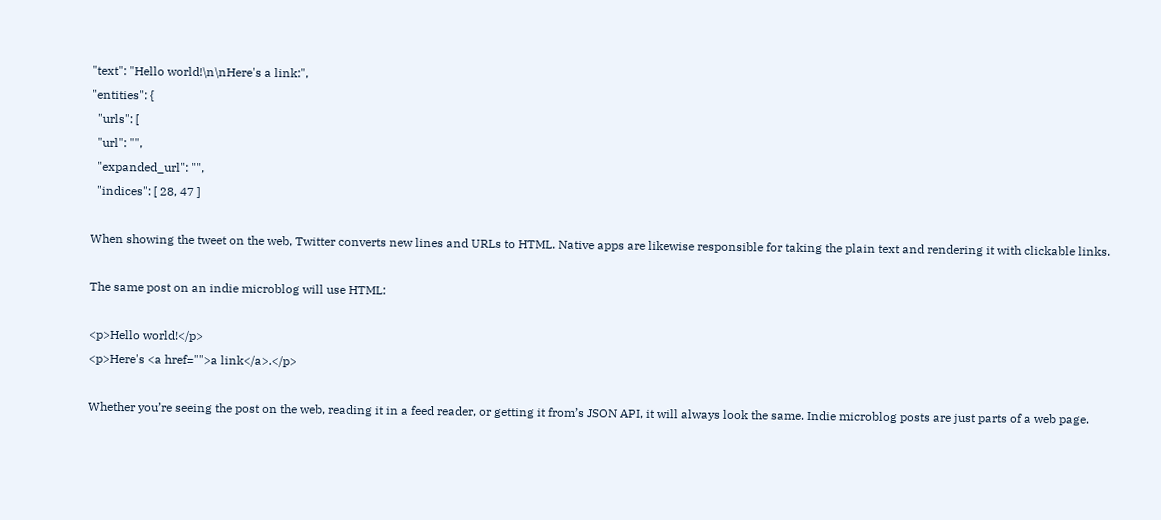"text": "Hello world!\n\nHere's a link:",
"entities": {
  "urls": [
  "url": "",
  "expanded_url": "",
  "indices": [ 28, 47 ]

When showing the tweet on the web, Twitter converts new lines and URLs to HTML. Native apps are likewise responsible for taking the plain text and rendering it with clickable links.

The same post on an indie microblog will use HTML:

<p>Hello world!</p>
<p>Here's <a href="">a link</a>.</p>

Whether you’re seeing the post on the web, reading it in a feed reader, or getting it from’s JSON API, it will always look the same. Indie microblog posts are just parts of a web page.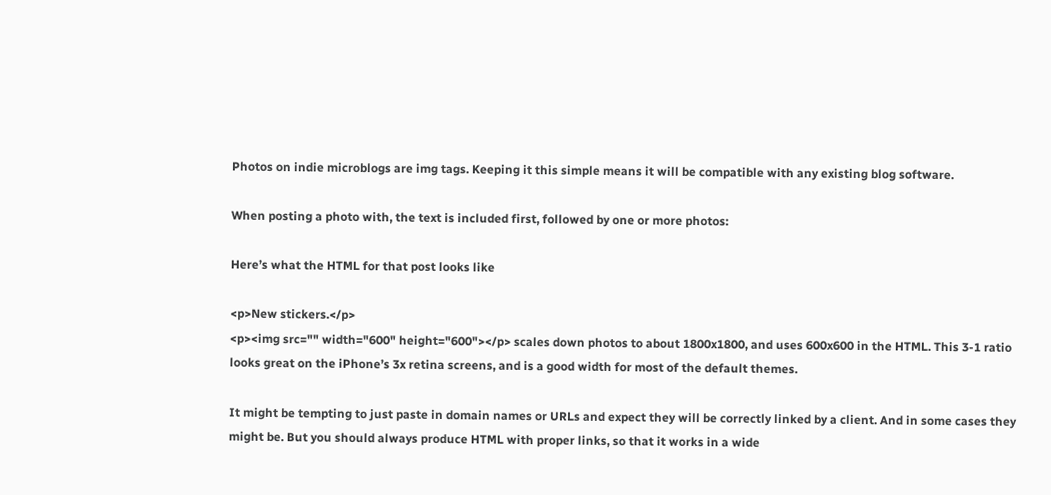Photos on indie microblogs are img tags. Keeping it this simple means it will be compatible with any existing blog software.

When posting a photo with, the text is included first, followed by one or more photos:

Here’s what the HTML for that post looks like

<p>New stickers.</p>
<p><img src="" width="600" height="600"></p> scales down photos to about 1800x1800, and uses 600x600 in the HTML. This 3-1 ratio looks great on the iPhone’s 3x retina screens, and is a good width for most of the default themes.

It might be tempting to just paste in domain names or URLs and expect they will be correctly linked by a client. And in some cases they might be. But you should always produce HTML with proper links, so that it works in a wide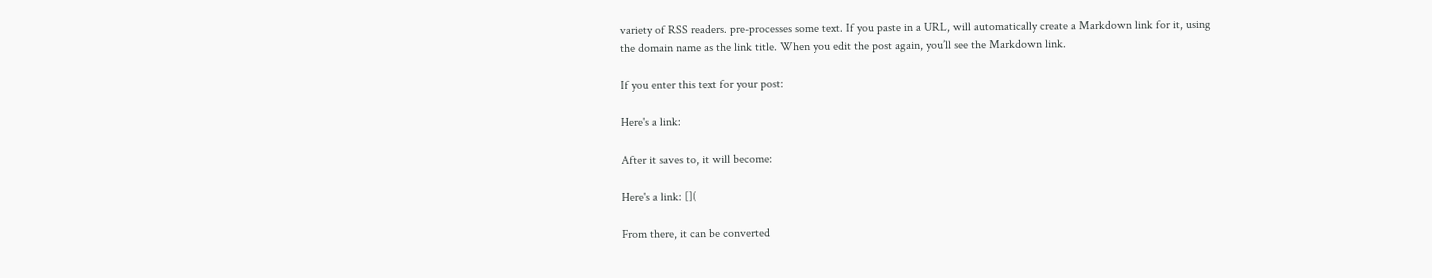variety of RSS readers. pre-processes some text. If you paste in a URL, will automatically create a Markdown link for it, using the domain name as the link title. When you edit the post again, you’ll see the Markdown link.

If you enter this text for your post:

Here's a link:

After it saves to, it will become:

Here's a link: [](

From there, it can be converted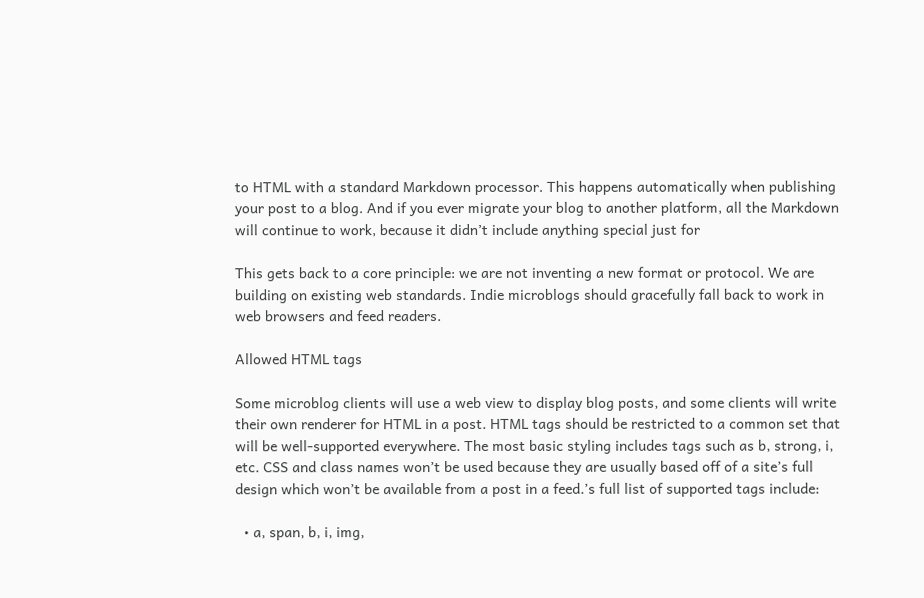to HTML with a standard Markdown processor. This happens automatically when publishing your post to a blog. And if you ever migrate your blog to another platform, all the Markdown will continue to work, because it didn’t include anything special just for

This gets back to a core principle: we are not inventing a new format or protocol. We are building on existing web standards. Indie microblogs should gracefully fall back to work in web browsers and feed readers.

Allowed HTML tags

Some microblog clients will use a web view to display blog posts, and some clients will write their own renderer for HTML in a post. HTML tags should be restricted to a common set that will be well-supported everywhere. The most basic styling includes tags such as b, strong, i, etc. CSS and class names won’t be used because they are usually based off of a site’s full design which won’t be available from a post in a feed.’s full list of supported tags include:

  • a, span, b, i, img,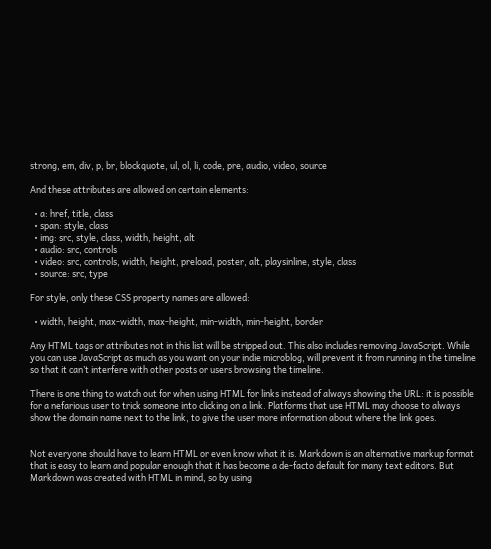strong, em, div, p, br, blockquote, ul, ol, li, code, pre, audio, video, source

And these attributes are allowed on certain elements:

  • a: href, title, class
  • span: style, class
  • img: src, style, class, width, height, alt
  • audio: src, controls
  • video: src, controls, width, height, preload, poster, alt, playsinline, style, class
  • source: src, type

For style, only these CSS property names are allowed:

  • width, height, max-width, max-height, min-width, min-height, border

Any HTML tags or attributes not in this list will be stripped out. This also includes removing JavaScript. While you can use JavaScript as much as you want on your indie microblog, will prevent it from running in the timeline so that it can’t interfere with other posts or users browsing the timeline.

There is one thing to watch out for when using HTML for links instead of always showing the URL: it is possible for a nefarious user to trick someone into clicking on a link. Platforms that use HTML may choose to always show the domain name next to the link, to give the user more information about where the link goes.


Not everyone should have to learn HTML or even know what it is. Markdown is an alternative markup format that is easy to learn and popular enough that it has become a de-facto default for many text editors. But Markdown was created with HTML in mind, so by using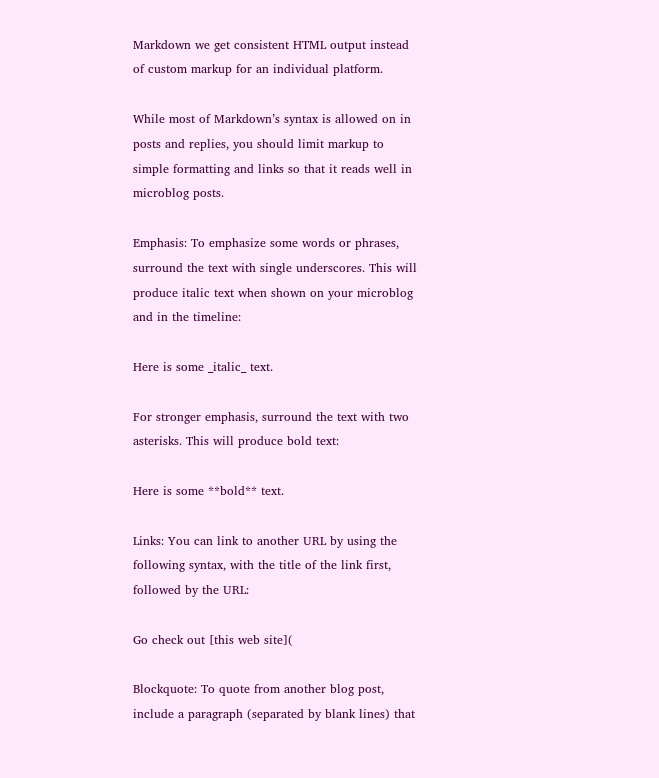Markdown we get consistent HTML output instead of custom markup for an individual platform.

While most of Markdown’s syntax is allowed on in posts and replies, you should limit markup to simple formatting and links so that it reads well in microblog posts.

Emphasis: To emphasize some words or phrases, surround the text with single underscores. This will produce italic text when shown on your microblog and in the timeline:

Here is some _italic_ text.

For stronger emphasis, surround the text with two asterisks. This will produce bold text:

Here is some **bold** text.

Links: You can link to another URL by using the following syntax, with the title of the link first, followed by the URL:

Go check out [this web site](

Blockquote: To quote from another blog post, include a paragraph (separated by blank lines) that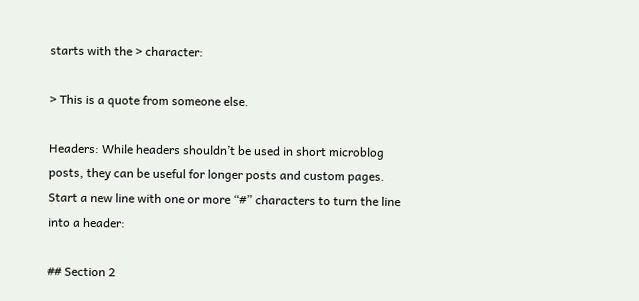starts with the > character:

> This is a quote from someone else.

Headers: While headers shouldn’t be used in short microblog posts, they can be useful for longer posts and custom pages. Start a new line with one or more “#” characters to turn the line into a header:

## Section 2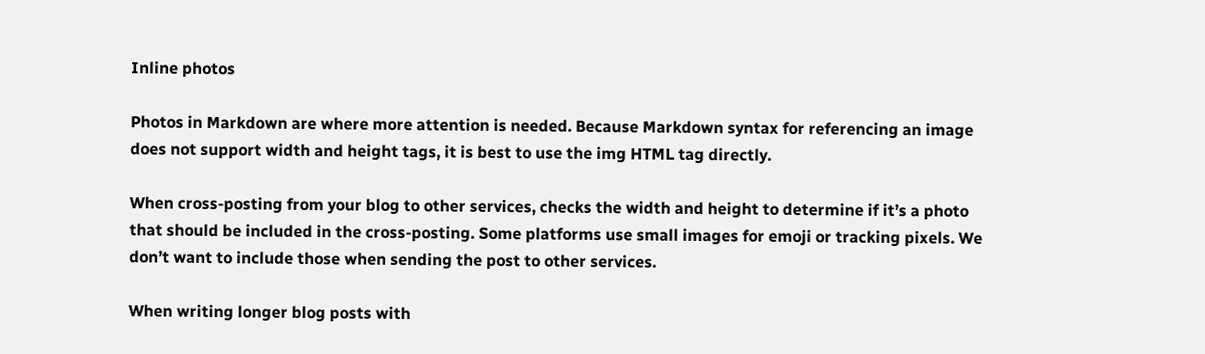Inline photos

Photos in Markdown are where more attention is needed. Because Markdown syntax for referencing an image does not support width and height tags, it is best to use the img HTML tag directly.

When cross-posting from your blog to other services, checks the width and height to determine if it’s a photo that should be included in the cross-posting. Some platforms use small images for emoji or tracking pixels. We don’t want to include those when sending the post to other services.

When writing longer blog posts with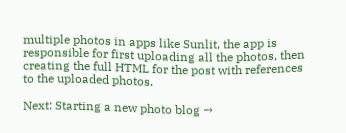multiple photos in apps like Sunlit, the app is responsible for first uploading all the photos, then creating the full HTML for the post with references to the uploaded photos.

Next: Starting a new photo blog →